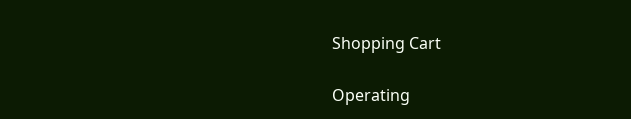Shopping Cart

Operating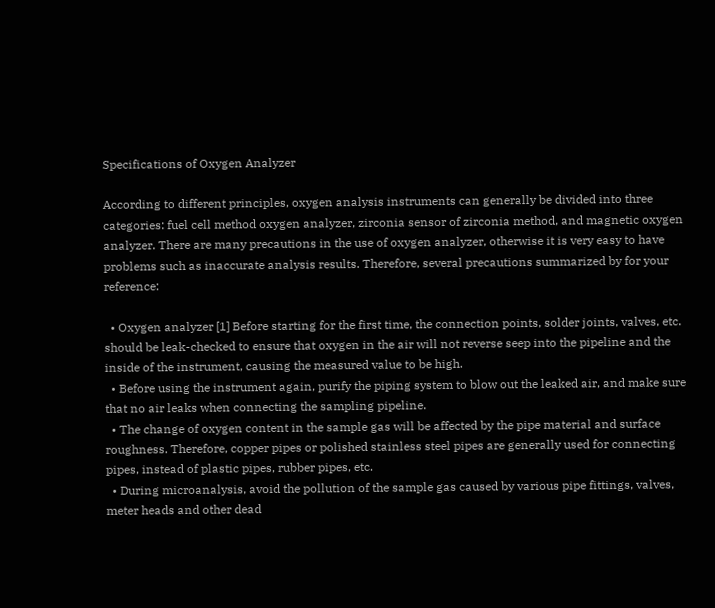Specifications of Oxygen Analyzer

According to different principles, oxygen analysis instruments can generally be divided into three categories: fuel cell method oxygen analyzer, zirconia sensor of zirconia method, and magnetic oxygen analyzer. There are many precautions in the use of oxygen analyzer, otherwise it is very easy to have problems such as inaccurate analysis results. Therefore, several precautions summarized by for your reference:

  • Oxygen analyzer [1] Before starting for the first time, the connection points, solder joints, valves, etc. should be leak-checked to ensure that oxygen in the air will not reverse seep into the pipeline and the inside of the instrument, causing the measured value to be high.
  • Before using the instrument again, purify the piping system to blow out the leaked air, and make sure that no air leaks when connecting the sampling pipeline.
  • The change of oxygen content in the sample gas will be affected by the pipe material and surface roughness. Therefore, copper pipes or polished stainless steel pipes are generally used for connecting pipes, instead of plastic pipes, rubber pipes, etc.
  • During microanalysis, avoid the pollution of the sample gas caused by various pipe fittings, valves, meter heads and other dead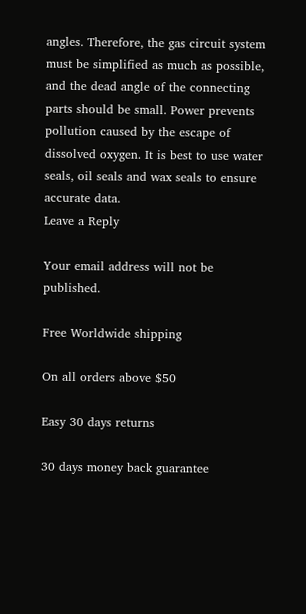angles. Therefore, the gas circuit system must be simplified as much as possible, and the dead angle of the connecting parts should be small. Power prevents pollution caused by the escape of dissolved oxygen. It is best to use water seals, oil seals and wax seals to ensure accurate data.
Leave a Reply

Your email address will not be published.

Free Worldwide shipping

On all orders above $50

Easy 30 days returns

30 days money back guarantee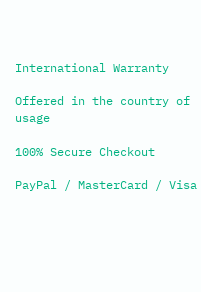International Warranty

Offered in the country of usage

100% Secure Checkout

PayPal / MasterCard / Visa